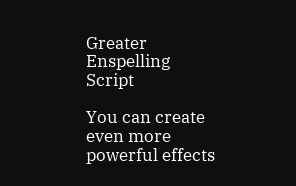Greater Enspelling Script

You can create even more powerful effects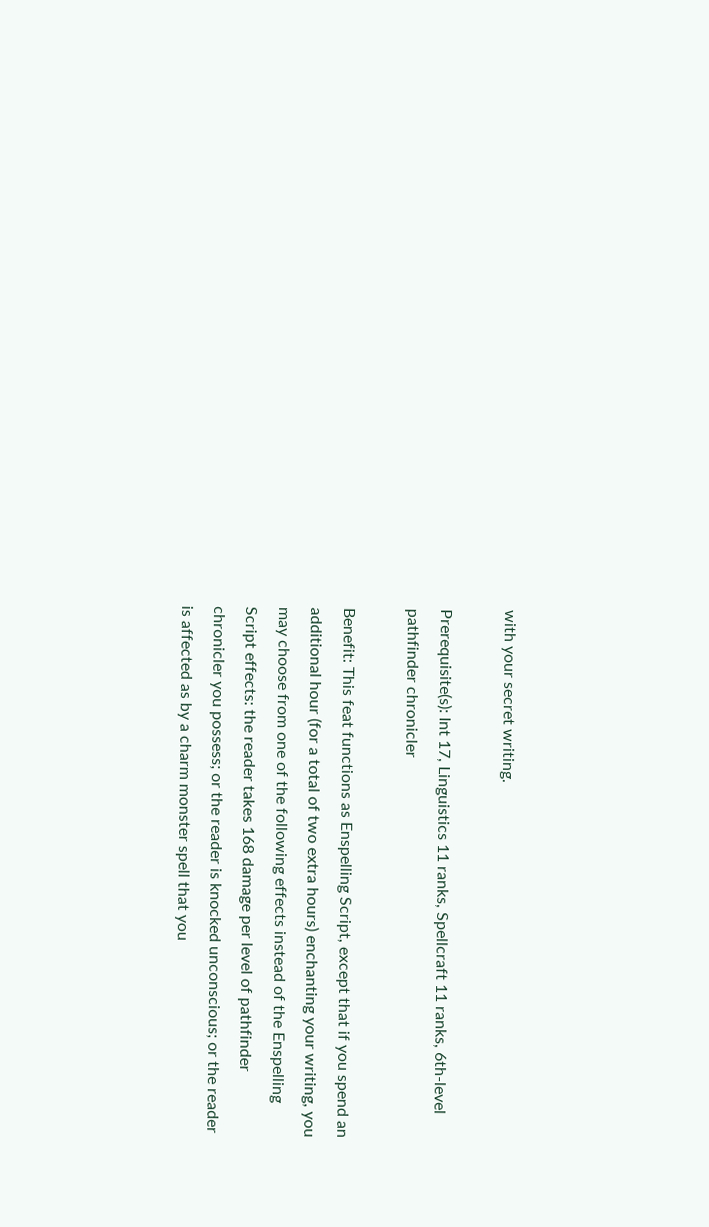with your secret writing.

Prerequisite(s): Int 17, Linguistics 11 ranks, Spellcraft 11 ranks, 6th-level pathfinder chronicler

Benefit: This feat functions as Enspelling Script, except that if you spend an additional hour (for a total of two extra hours) enchanting your writing, you may choose from one of the following effects instead of the Enspelling Script effects: the reader takes 168 damage per level of pathfinder chronicler you possess; or the reader is knocked unconscious; or the reader is affected as by a charm monster spell that you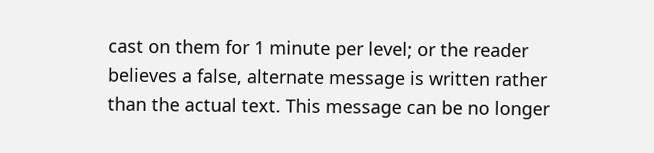cast on them for 1 minute per level; or the reader believes a false, alternate message is written rather than the actual text. This message can be no longer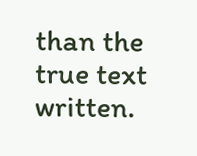than the true text written.